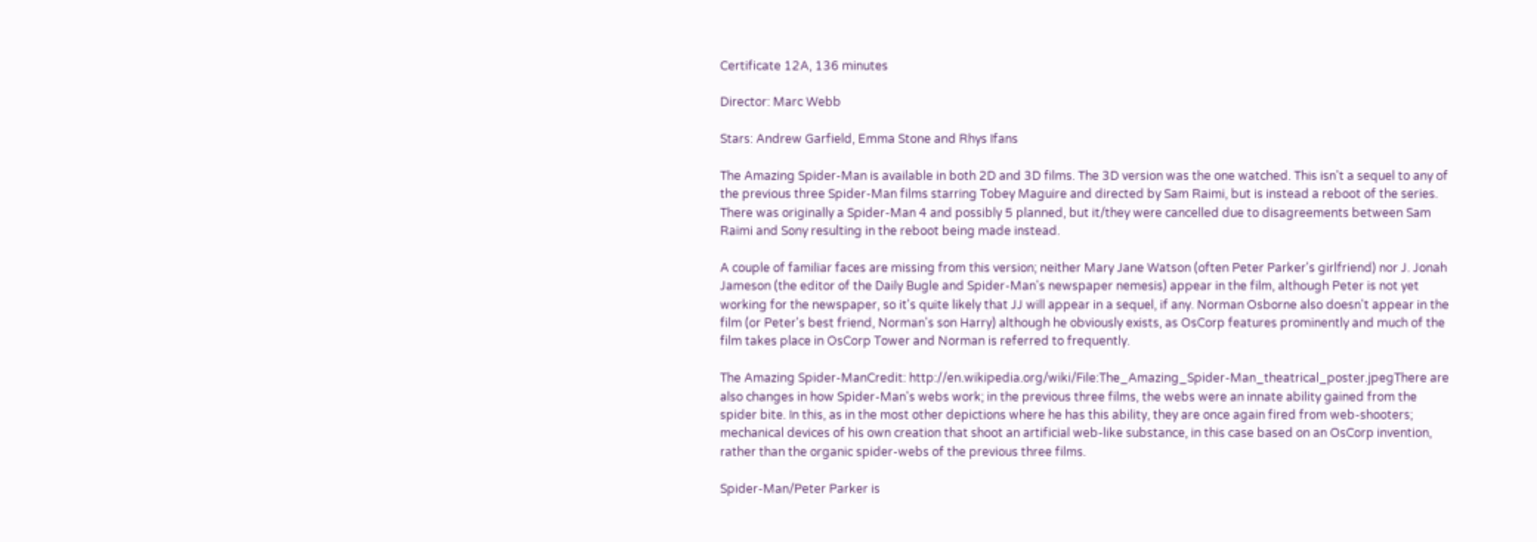Certificate 12A, 136 minutes

Director: Marc Webb

Stars: Andrew Garfield, Emma Stone and Rhys Ifans

The Amazing Spider-Man is available in both 2D and 3D films. The 3D version was the one watched. This isn't a sequel to any of the previous three Spider-Man films starring Tobey Maguire and directed by Sam Raimi, but is instead a reboot of the series. There was originally a Spider-Man 4 and possibly 5 planned, but it/they were cancelled due to disagreements between Sam Raimi and Sony resulting in the reboot being made instead.

A couple of familiar faces are missing from this version; neither Mary Jane Watson (often Peter Parker's girlfriend) nor J. Jonah Jameson (the editor of the Daily Bugle and Spider-Man's newspaper nemesis) appear in the film, although Peter is not yet working for the newspaper, so it's quite likely that JJ will appear in a sequel, if any. Norman Osborne also doesn't appear in the film (or Peter's best friend, Norman's son Harry) although he obviously exists, as OsCorp features prominently and much of the film takes place in OsCorp Tower and Norman is referred to frequently.

The Amazing Spider-ManCredit: http://en.wikipedia.org/wiki/File:The_Amazing_Spider-Man_theatrical_poster.jpegThere are also changes in how Spider-Man's webs work; in the previous three films, the webs were an innate ability gained from the spider bite. In this, as in the most other depictions where he has this ability, they are once again fired from web-shooters; mechanical devices of his own creation that shoot an artificial web-like substance, in this case based on an OsCorp invention, rather than the organic spider-webs of the previous three films.

Spider-Man/Peter Parker is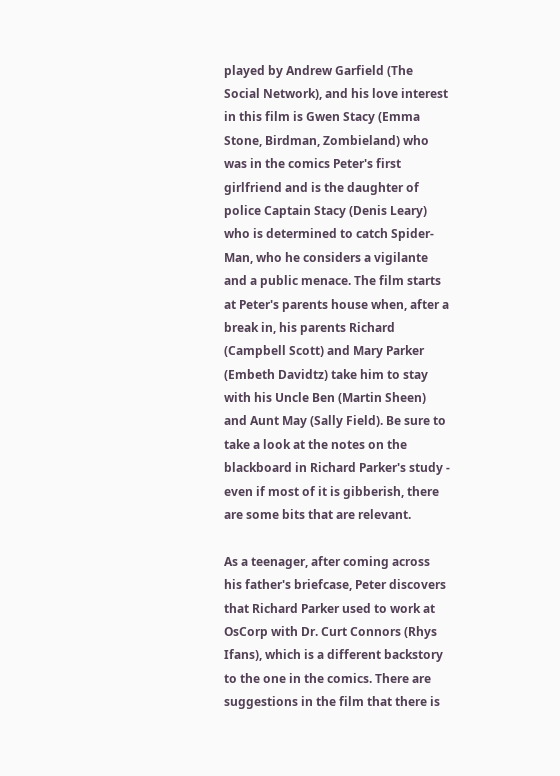played by Andrew Garfield (The Social Network), and his love interest in this film is Gwen Stacy (Emma Stone, Birdman, Zombieland) who was in the comics Peter's first girlfriend and is the daughter of police Captain Stacy (Denis Leary) who is determined to catch Spider-Man, who he considers a vigilante and a public menace. The film starts at Peter's parents house when, after a break in, his parents Richard (Campbell Scott) and Mary Parker (Embeth Davidtz) take him to stay with his Uncle Ben (Martin Sheen) and Aunt May (Sally Field). Be sure to take a look at the notes on the blackboard in Richard Parker's study - even if most of it is gibberish, there are some bits that are relevant.

As a teenager, after coming across his father's briefcase, Peter discovers that Richard Parker used to work at OsCorp with Dr. Curt Connors (Rhys Ifans), which is a different backstory to the one in the comics. There are suggestions in the film that there is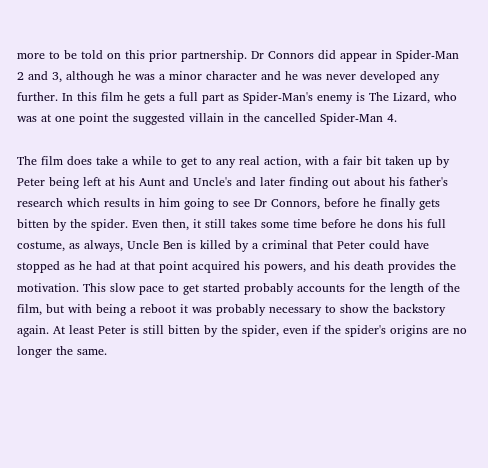more to be told on this prior partnership. Dr Connors did appear in Spider-Man 2 and 3, although he was a minor character and he was never developed any further. In this film he gets a full part as Spider-Man's enemy is The Lizard, who was at one point the suggested villain in the cancelled Spider-Man 4.

The film does take a while to get to any real action, with a fair bit taken up by Peter being left at his Aunt and Uncle's and later finding out about his father's research which results in him going to see Dr Connors, before he finally gets bitten by the spider. Even then, it still takes some time before he dons his full costume, as always, Uncle Ben is killed by a criminal that Peter could have stopped as he had at that point acquired his powers, and his death provides the motivation. This slow pace to get started probably accounts for the length of the film, but with being a reboot it was probably necessary to show the backstory again. At least Peter is still bitten by the spider, even if the spider's origins are no longer the same.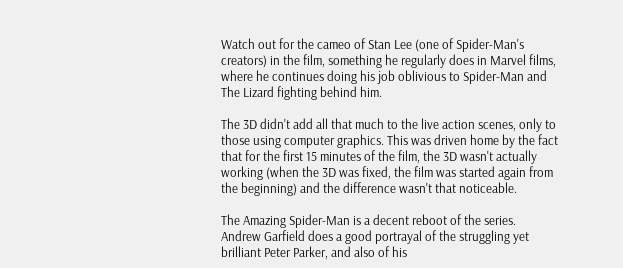Watch out for the cameo of Stan Lee (one of Spider-Man's creators) in the film, something he regularly does in Marvel films, where he continues doing his job oblivious to Spider-Man and The Lizard fighting behind him.

The 3D didn't add all that much to the live action scenes, only to those using computer graphics. This was driven home by the fact that for the first 15 minutes of the film, the 3D wasn't actually working (when the 3D was fixed, the film was started again from the beginning) and the difference wasn't that noticeable.

The Amazing Spider-Man is a decent reboot of the series. Andrew Garfield does a good portrayal of the struggling yet brilliant Peter Parker, and also of his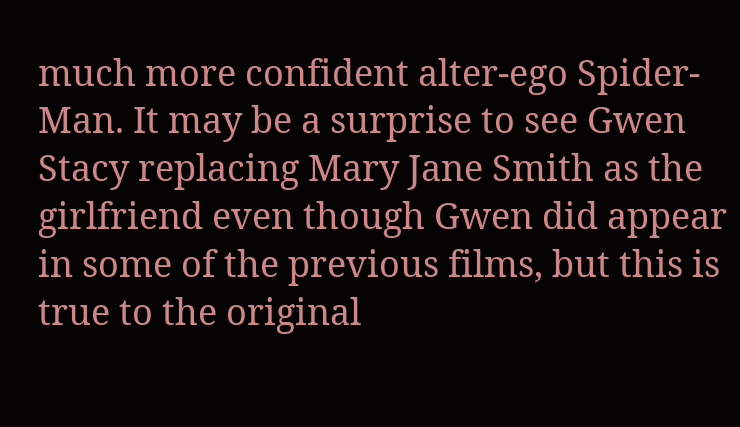much more confident alter-ego Spider-Man. It may be a surprise to see Gwen Stacy replacing Mary Jane Smith as the girlfriend even though Gwen did appear in some of the previous films, but this is true to the original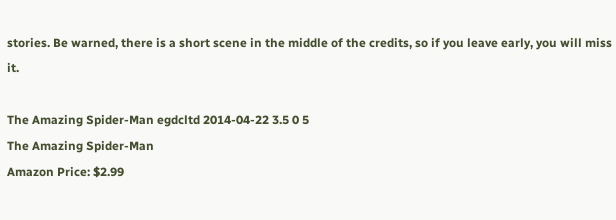stories. Be warned, there is a short scene in the middle of the credits, so if you leave early, you will miss it.

The Amazing Spider-Man egdcltd 2014-04-22 3.5 0 5
The Amazing Spider-Man
Amazon Price: $2.99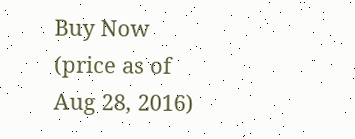Buy Now
(price as of Aug 28, 2016)